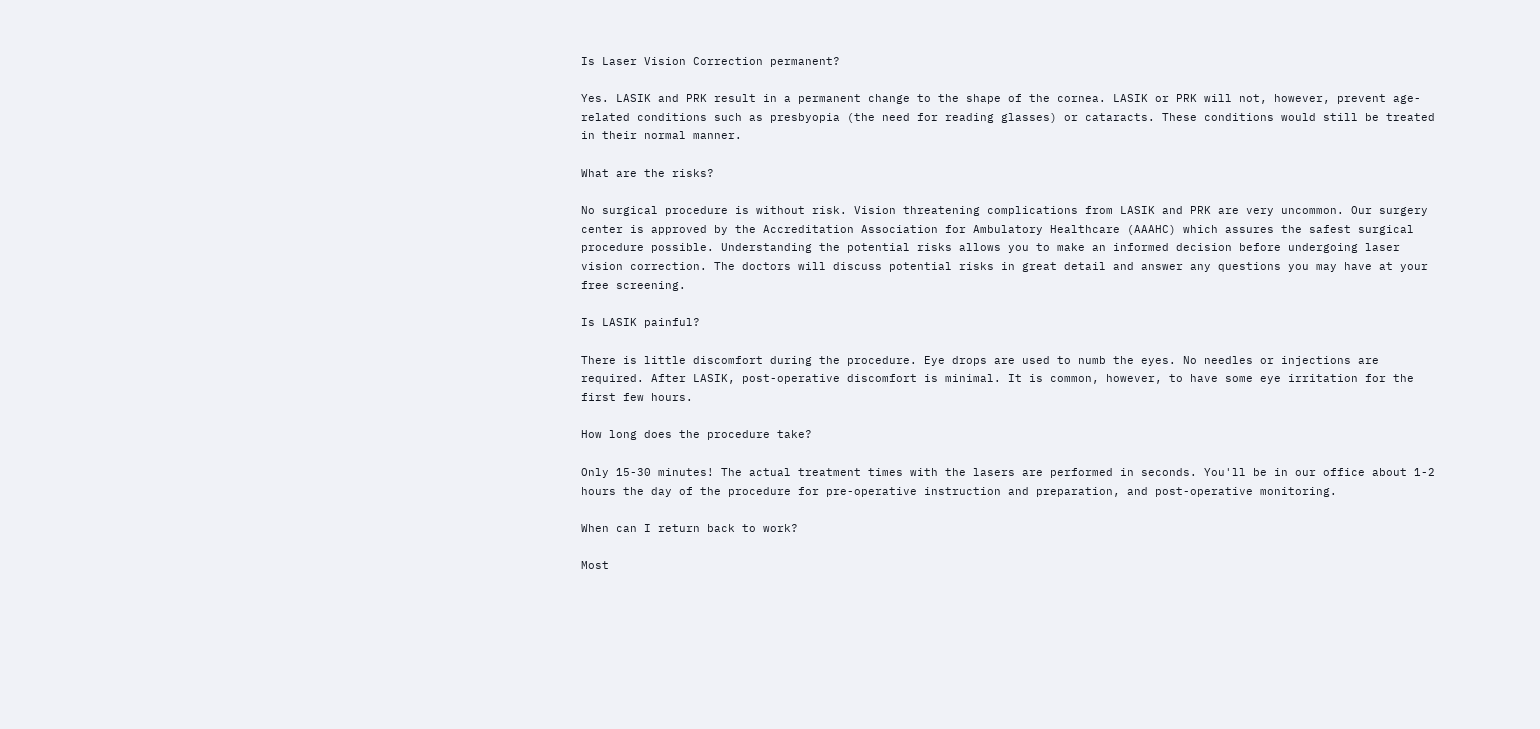Is Laser Vision Correction permanent?

Yes. LASIK and PRK result in a permanent change to the shape of the cornea. LASIK or PRK will not, however, prevent age-related conditions such as presbyopia (the need for reading glasses) or cataracts. These conditions would still be treated in their normal manner.

What are the risks?

No surgical procedure is without risk. Vision threatening complications from LASIK and PRK are very uncommon. Our surgery center is approved by the Accreditation Association for Ambulatory Healthcare (AAAHC) which assures the safest surgical procedure possible. Understanding the potential risks allows you to make an informed decision before undergoing laser vision correction. The doctors will discuss potential risks in great detail and answer any questions you may have at your free screening.

Is LASIK painful?

There is little discomfort during the procedure. Eye drops are used to numb the eyes. No needles or injections are required. After LASIK, post-operative discomfort is minimal. It is common, however, to have some eye irritation for the first few hours.

How long does the procedure take?

Only 15-30 minutes! The actual treatment times with the lasers are performed in seconds. You'll be in our office about 1-2 hours the day of the procedure for pre-operative instruction and preparation, and post-operative monitoring.

When can I return back to work?

Most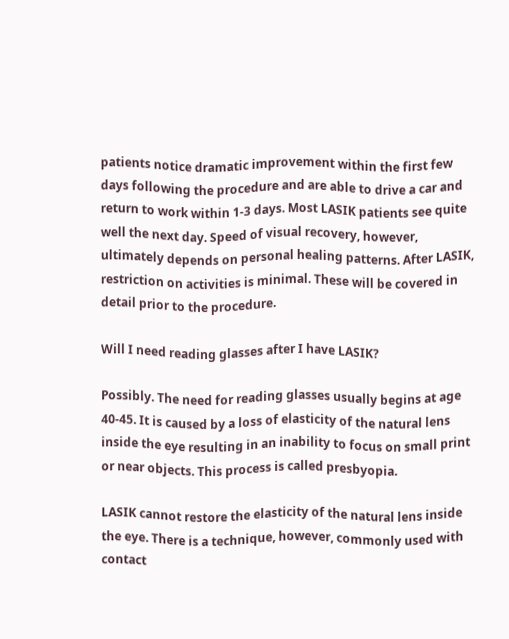patients notice dramatic improvement within the first few days following the procedure and are able to drive a car and return to work within 1-3 days. Most LASIK patients see quite well the next day. Speed of visual recovery, however, ultimately depends on personal healing patterns. After LASIK, restriction on activities is minimal. These will be covered in detail prior to the procedure.

Will I need reading glasses after I have LASIK?

Possibly. The need for reading glasses usually begins at age 40-45. It is caused by a loss of elasticity of the natural lens inside the eye resulting in an inability to focus on small print or near objects. This process is called presbyopia.

LASIK cannot restore the elasticity of the natural lens inside the eye. There is a technique, however, commonly used with contact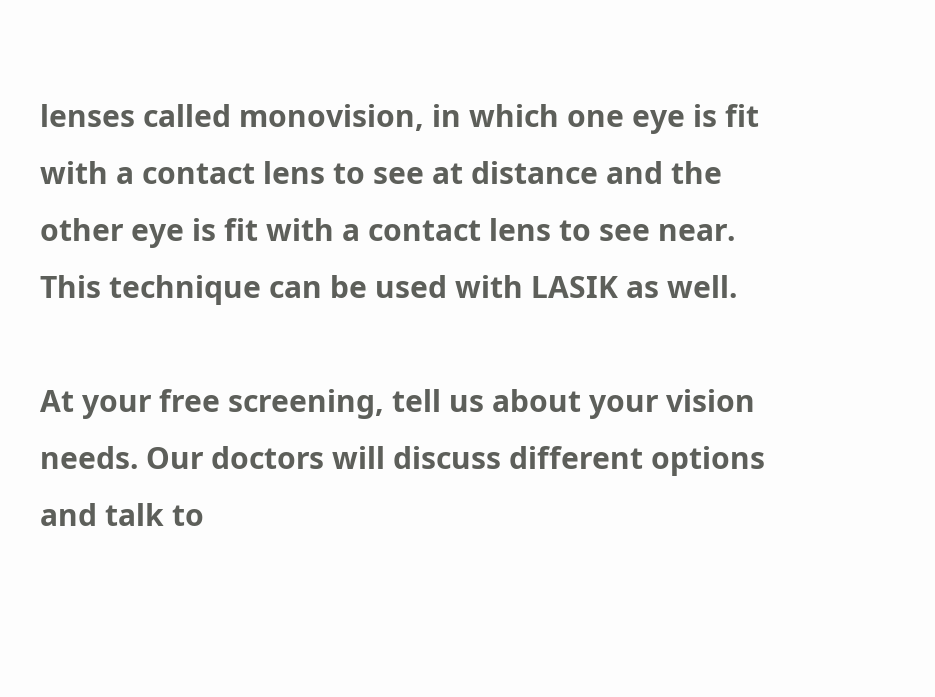lenses called monovision, in which one eye is fit with a contact lens to see at distance and the other eye is fit with a contact lens to see near. This technique can be used with LASIK as well.

At your free screening, tell us about your vision needs. Our doctors will discuss different options and talk to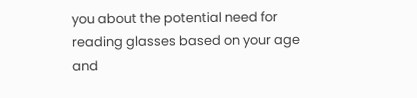you about the potential need for reading glasses based on your age and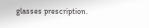glasses prescription.